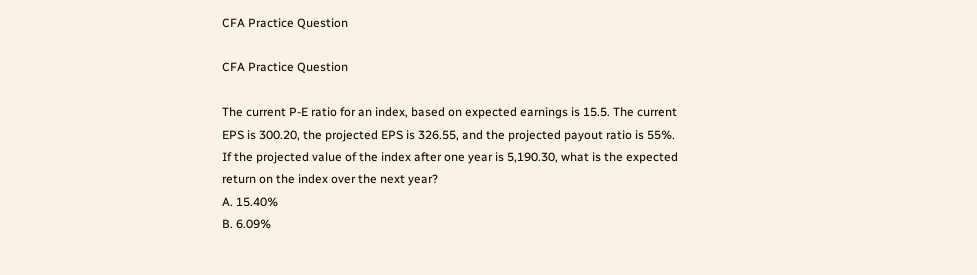CFA Practice Question

CFA Practice Question

The current P-E ratio for an index, based on expected earnings is 15.5. The current EPS is 300.20, the projected EPS is 326.55, and the projected payout ratio is 55%. If the projected value of the index after one year is 5,190.30, what is the expected return on the index over the next year?
A. 15.40%
B. 6.09%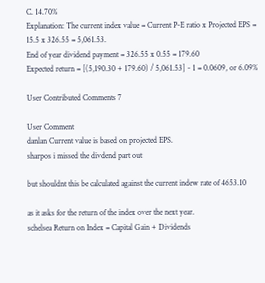C. 14.70%
Explanation: The current index value = Current P-E ratio x Projected EPS = 15.5 x 326.55 = 5,061.53.
End of year dividend payment = 326.55 x 0.55 = 179.60
Expected return = [(5,190.30 + 179.60) / 5,061.53] - 1 = 0.0609, or 6.09%

User Contributed Comments 7

User Comment
danlan Current value is based on projected EPS.
sharpos i missed the divdend part out

but shouldnt this be calculated against the current indew rate of 4653.10

as it asks for the return of the index over the next year.
schelsea Return on Index = Capital Gain + Dividends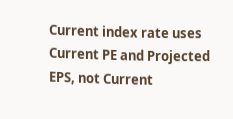Current index rate uses Current PE and Projected EPS, not Current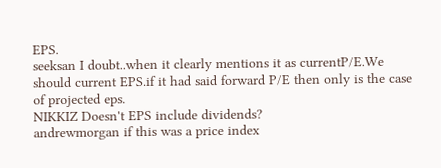EPS.
seeksan I doubt..when it clearly mentions it as currentP/E.We should current EPS.if it had said forward P/E then only is the case of projected eps.
NIKKIZ Doesn't EPS include dividends?
andrewmorgan if this was a price index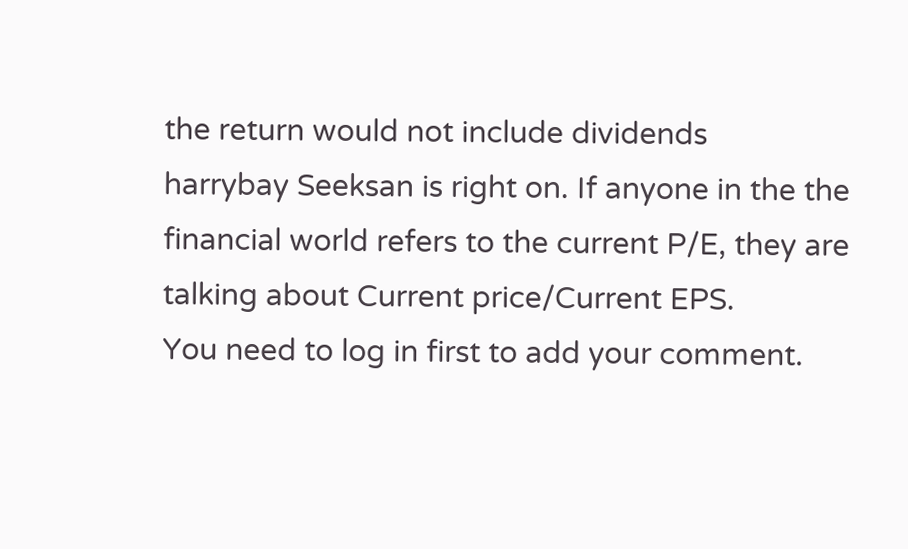the return would not include dividends
harrybay Seeksan is right on. If anyone in the the financial world refers to the current P/E, they are talking about Current price/Current EPS.
You need to log in first to add your comment.